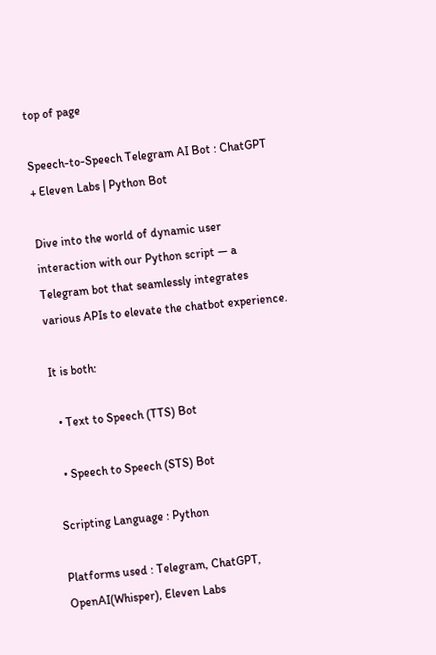top of page

Speech-to-Speech Telegram AI Bot : ChatGPT + Eleven Labs | Python Bot

Dive into the world of dynamic user interaction with our Python script — a Telegram bot that seamlessly integrates various APIs to elevate the chatbot experience.

It is both:

  • Text to Speech (TTS) Bot

  • Speech to Speech (STS) Bot

Scripting Language : Python

Platforms used : Telegram, ChatGPT, OpenAI(Whisper), Eleven Labs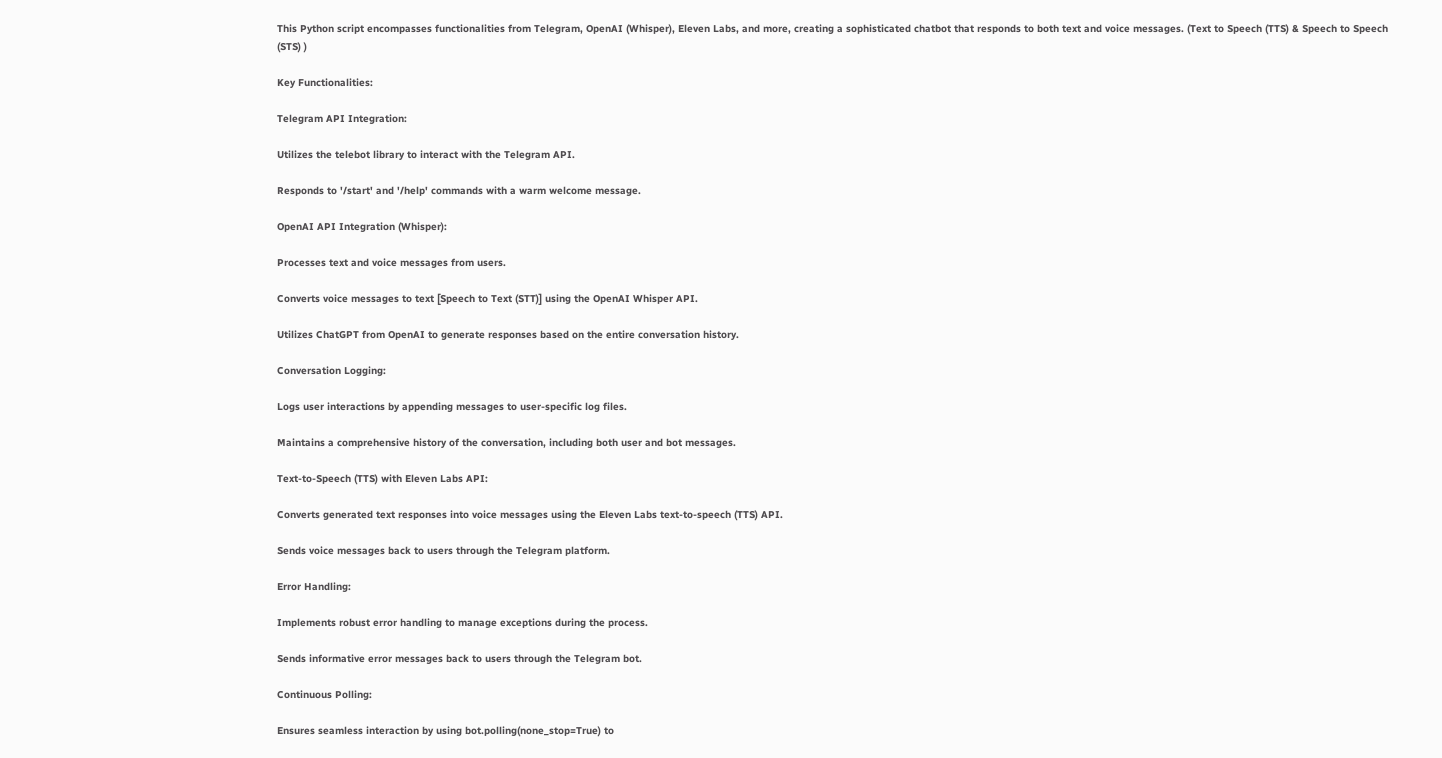This Python script encompasses functionalities from Telegram, OpenAI (Whisper), Eleven Labs, and more, creating a sophisticated chatbot that responds to both text and voice messages. (Text to Speech (TTS) & Speech to Speech (STS) )

Key Functionalities:

Telegram API Integration:

Utilizes the telebot library to interact with the Telegram API.

Responds to '/start' and '/help' commands with a warm welcome message.

OpenAI API Integration (Whisper):

Processes text and voice messages from users.

Converts voice messages to text [Speech to Text (STT)] using the OpenAI Whisper API.

Utilizes ChatGPT from OpenAI to generate responses based on the entire conversation history.

Conversation Logging:

Logs user interactions by appending messages to user-specific log files.

Maintains a comprehensive history of the conversation, including both user and bot messages.

Text-to-Speech (TTS) with Eleven Labs API:

Converts generated text responses into voice messages using the Eleven Labs text-to-speech (TTS) API.

Sends voice messages back to users through the Telegram platform.

Error Handling:

Implements robust error handling to manage exceptions during the process.

Sends informative error messages back to users through the Telegram bot.

Continuous Polling:

Ensures seamless interaction by using bot.polling(none_stop=True) to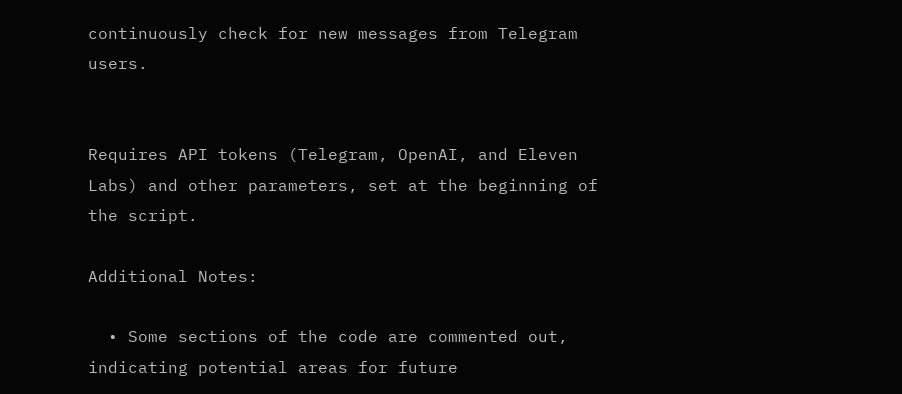continuously check for new messages from Telegram users.


Requires API tokens (Telegram, OpenAI, and Eleven Labs) and other parameters, set at the beginning of the script.

Additional Notes:

  • Some sections of the code are commented out, indicating potential areas for future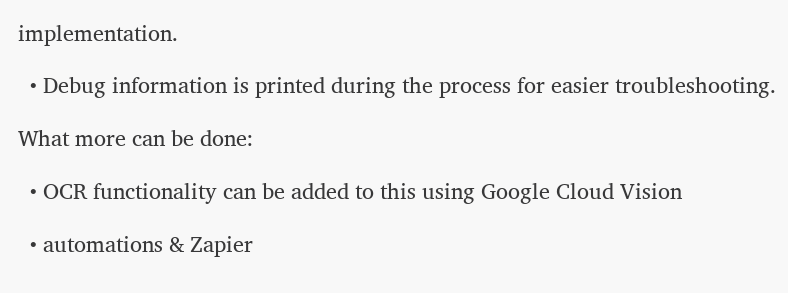implementation.

  • Debug information is printed during the process for easier troubleshooting.

What more can be done:

  • OCR functionality can be added to this using Google Cloud Vision

  • automations & Zapier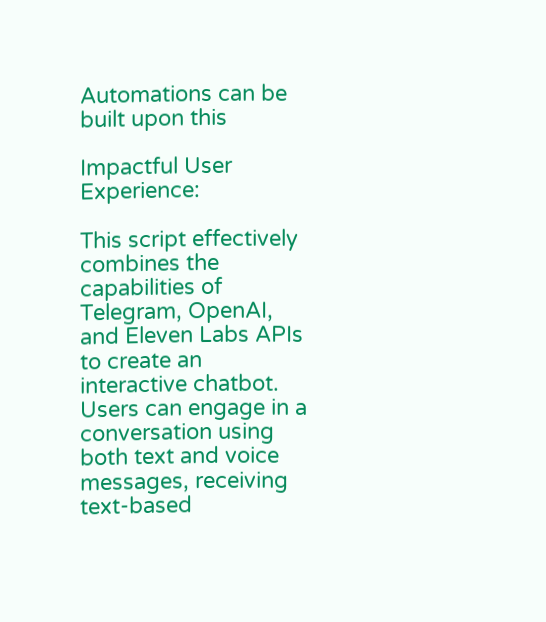Automations can be built upon this

Impactful User Experience:

This script effectively combines the capabilities of Telegram, OpenAI, and Eleven Labs APIs to create an interactive chatbot. Users can engage in a conversation using both text and voice messages, receiving text-based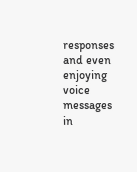responses and even enjoying voice messages in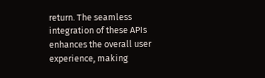return. The seamless integration of these APIs enhances the overall user experience, making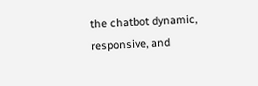the chatbot dynamic, responsive, and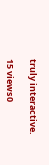truly interactive.

15 views0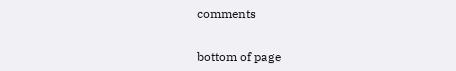comments


bottom of page